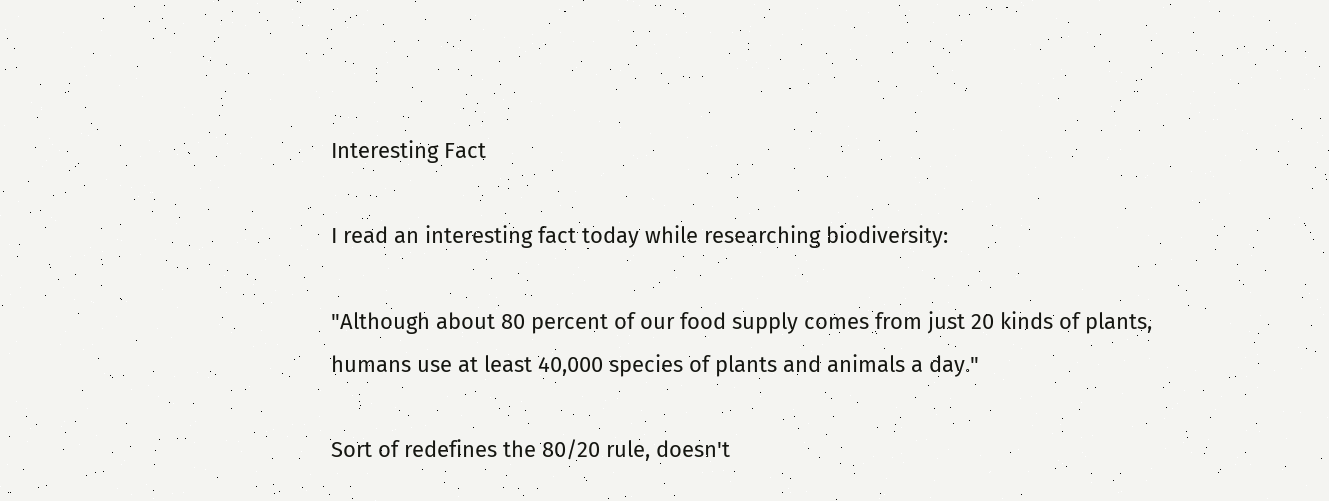Interesting Fact

I read an interesting fact today while researching biodiversity:

"Although about 80 percent of our food supply comes from just 20 kinds of plants, humans use at least 40,000 species of plants and animals a day."

Sort of redefines the 80/20 rule, doesn't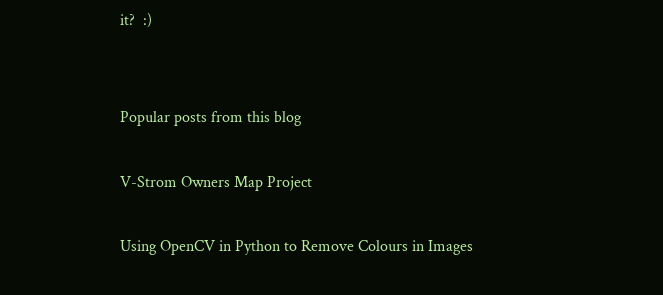it?  :)


Popular posts from this blog

V-Strom Owners Map Project

Using OpenCV in Python to Remove Colours in Images